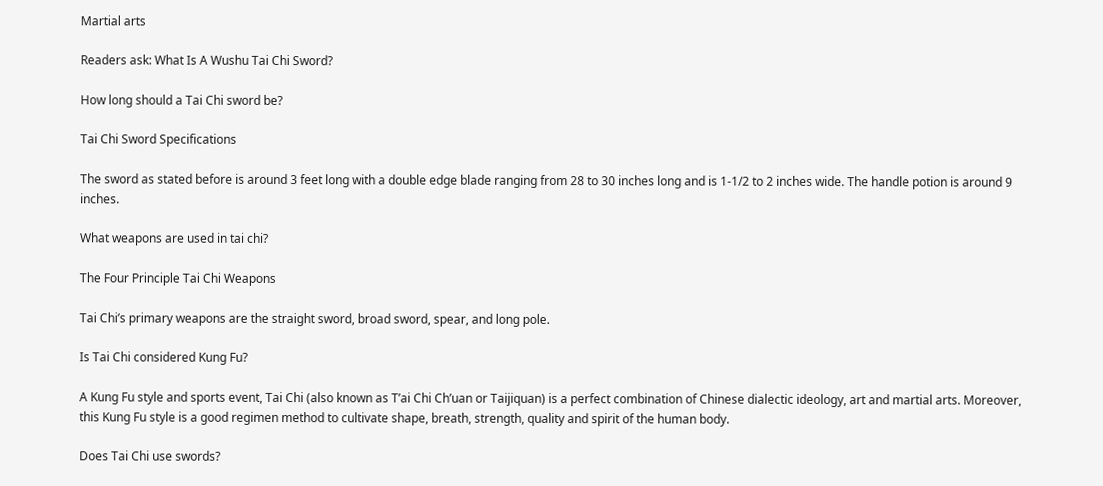Martial arts

Readers ask: What Is A Wushu Tai Chi Sword?

How long should a Tai Chi sword be?

Tai Chi Sword Specifications

The sword as stated before is around 3 feet long with a double edge blade ranging from 28 to 30 inches long and is 1-1/2 to 2 inches wide. The handle potion is around 9 inches.

What weapons are used in tai chi?

The Four Principle Tai Chi Weapons

Tai Chi’s primary weapons are the straight sword, broad sword, spear, and long pole.

Is Tai Chi considered Kung Fu?

A Kung Fu style and sports event, Tai Chi (also known as T’ai Chi Ch’uan or Taijiquan) is a perfect combination of Chinese dialectic ideology, art and martial arts. Moreover, this Kung Fu style is a good regimen method to cultivate shape, breath, strength, quality and spirit of the human body.

Does Tai Chi use swords?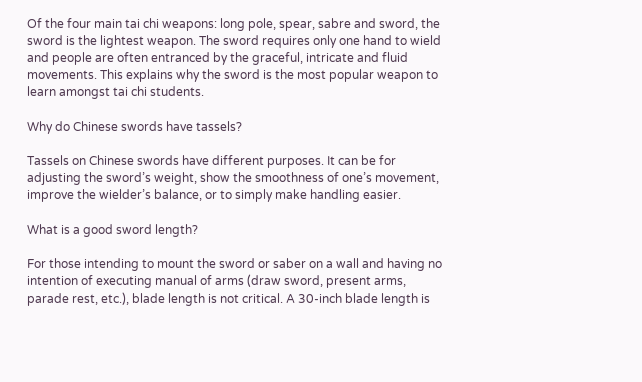Of the four main tai chi weapons: long pole, spear, sabre and sword, the sword is the lightest weapon. The sword requires only one hand to wield and people are often entranced by the graceful, intricate and fluid movements. This explains why the sword is the most popular weapon to learn amongst tai chi students.

Why do Chinese swords have tassels?

Tassels on Chinese swords have different purposes. It can be for adjusting the sword’s weight, show the smoothness of one’s movement, improve the wielder’s balance, or to simply make handling easier.

What is a good sword length?

For those intending to mount the sword or saber on a wall and having no intention of executing manual of arms (draw sword, present arms, parade rest, etc.), blade length is not critical. A 30-inch blade length is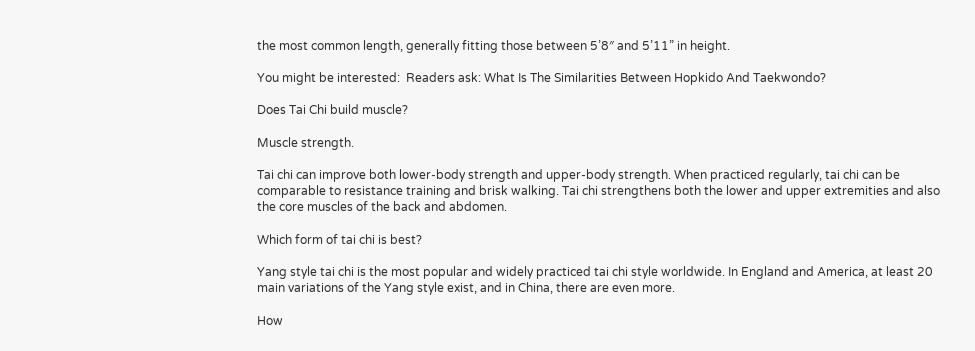the most common length, generally fitting those between 5’8″ and 5’11” in height.

You might be interested:  Readers ask: What Is The Similarities Between Hopkido And Taekwondo?

Does Tai Chi build muscle?

Muscle strength.

Tai chi can improve both lower-body strength and upper-body strength. When practiced regularly, tai chi can be comparable to resistance training and brisk walking. Tai chi strengthens both the lower and upper extremities and also the core muscles of the back and abdomen.

Which form of tai chi is best?

Yang style tai chi is the most popular and widely practiced tai chi style worldwide. In England and America, at least 20 main variations of the Yang style exist, and in China, there are even more.

How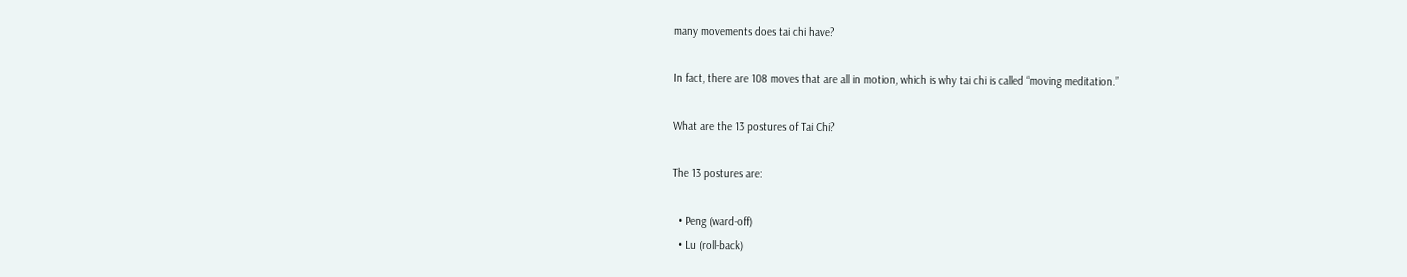many movements does tai chi have?

In fact, there are 108 moves that are all in motion, which is why tai chi is called “moving meditation.”

What are the 13 postures of Tai Chi?

The 13 postures are:

  • Peng (ward-off)
  • Lu (roll-back)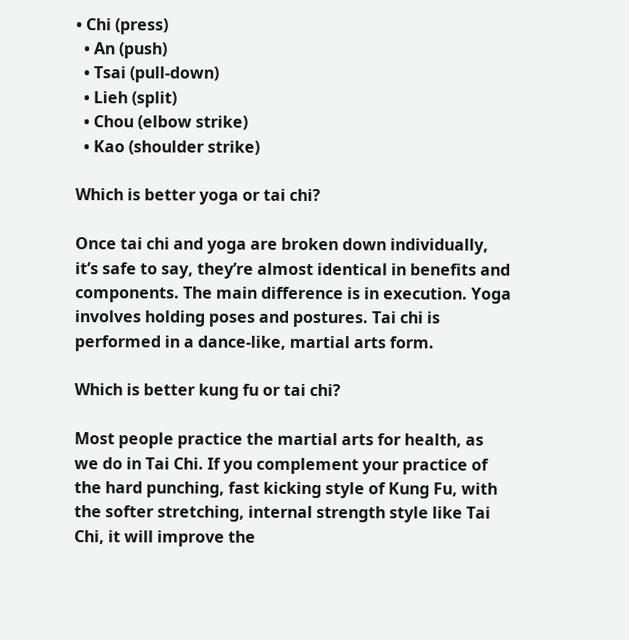• Chi (press)
  • An (push)
  • Tsai (pull-down)
  • Lieh (split)
  • Chou (elbow strike)
  • Kao (shoulder strike)

Which is better yoga or tai chi?

Once tai chi and yoga are broken down individually, it’s safe to say, they’re almost identical in benefits and components. The main difference is in execution. Yoga involves holding poses and postures. Tai chi is performed in a dance-like, martial arts form.

Which is better kung fu or tai chi?

Most people practice the martial arts for health, as we do in Tai Chi. If you complement your practice of the hard punching, fast kicking style of Kung Fu, with the softer stretching, internal strength style like Tai Chi, it will improve the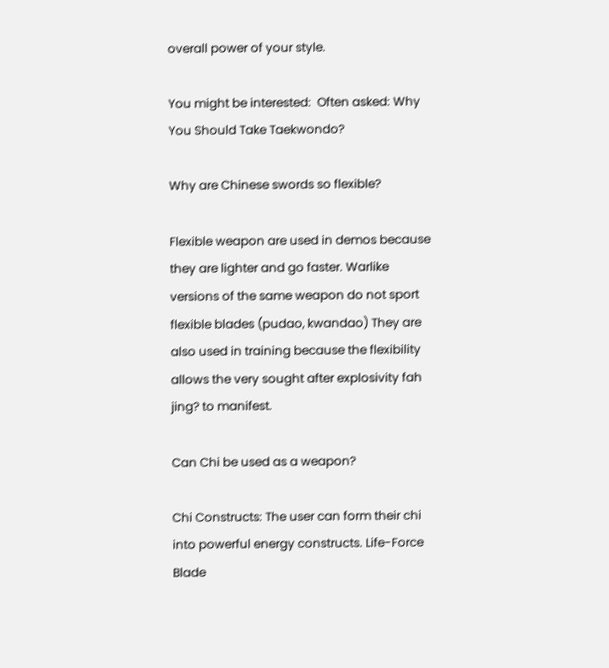overall power of your style.

You might be interested:  Often asked: Why You Should Take Taekwondo?

Why are Chinese swords so flexible?

Flexible weapon are used in demos because they are lighter and go faster. Warlike versions of the same weapon do not sport flexible blades (pudao, kwandao) They are also used in training because the flexibility allows the very sought after explosivity fah jing? to manifest.

Can Chi be used as a weapon?

Chi Constructs: The user can form their chi into powerful energy constructs. Life-Force Blade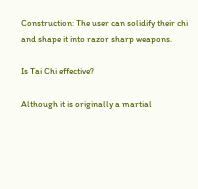Construction: The user can solidify their chi and shape it into razor sharp weapons.

Is Tai Chi effective?

Although it is originally a martial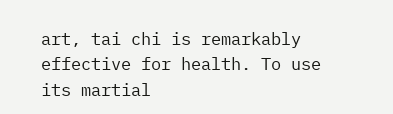art, tai chi is remarkably effective for health. To use its martial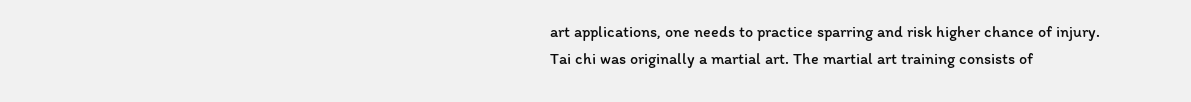art applications, one needs to practice sparring and risk higher chance of injury. Tai chi was originally a martial art. The martial art training consists of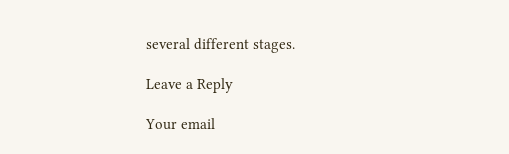several different stages.

Leave a Reply

Your email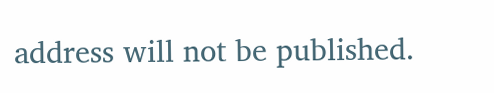address will not be published.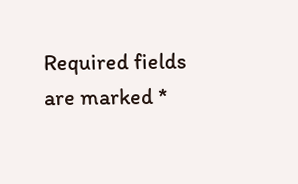Required fields are marked *